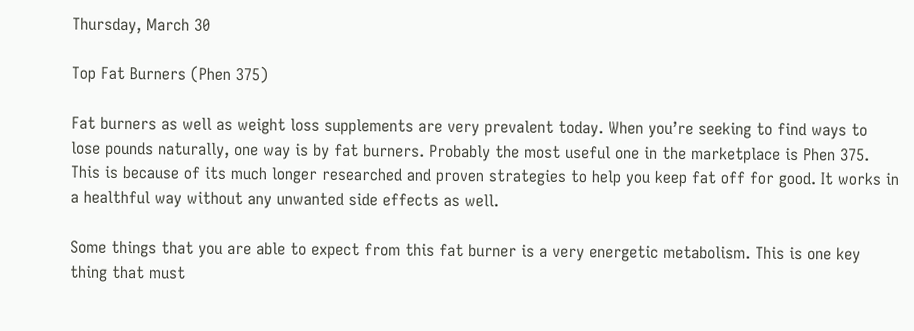Thursday, March 30

Top Fat Burners (Phen 375)

Fat burners as well as weight loss supplements are very prevalent today. When you’re seeking to find ways to lose pounds naturally, one way is by fat burners. Probably the most useful one in the marketplace is Phen 375. This is because of its much longer researched and proven strategies to help you keep fat off for good. It works in a healthful way without any unwanted side effects as well.

Some things that you are able to expect from this fat burner is a very energetic metabolism. This is one key thing that must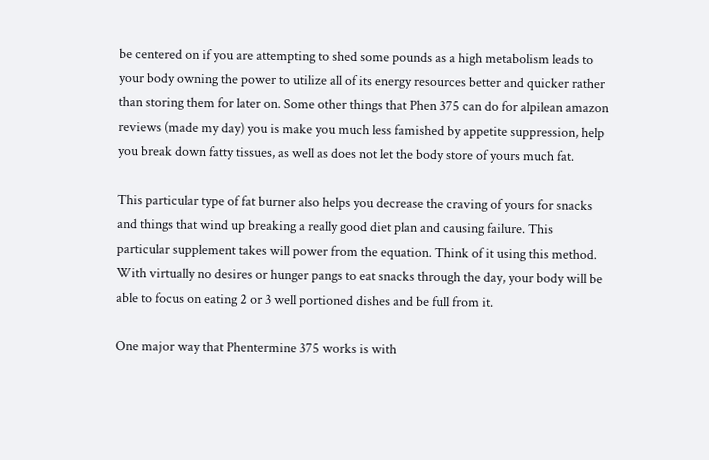be centered on if you are attempting to shed some pounds as a high metabolism leads to your body owning the power to utilize all of its energy resources better and quicker rather than storing them for later on. Some other things that Phen 375 can do for alpilean amazon reviews (made my day) you is make you much less famished by appetite suppression, help you break down fatty tissues, as well as does not let the body store of yours much fat.

This particular type of fat burner also helps you decrease the craving of yours for snacks and things that wind up breaking a really good diet plan and causing failure. This particular supplement takes will power from the equation. Think of it using this method. With virtually no desires or hunger pangs to eat snacks through the day, your body will be able to focus on eating 2 or 3 well portioned dishes and be full from it.

One major way that Phentermine 375 works is with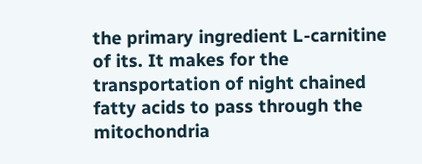the primary ingredient L-carnitine of its. It makes for the transportation of night chained fatty acids to pass through the mitochondria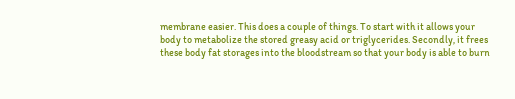membrane easier. This does a couple of things. To start with it allows your body to metabolize the stored greasy acid or triglycerides. Secondly, it frees these body fat storages into the bloodstream so that your body is able to burn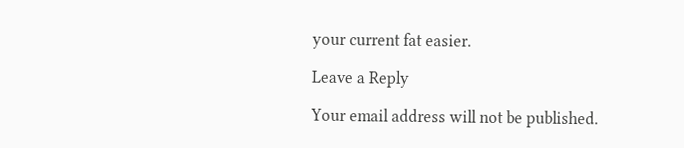your current fat easier.

Leave a Reply

Your email address will not be published.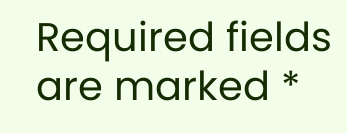Required fields are marked *